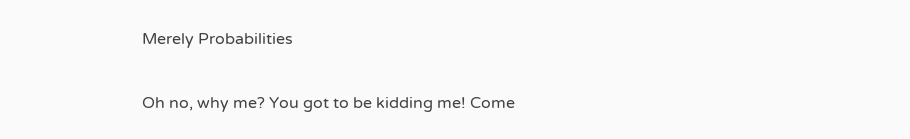Merely Probabilities

Oh no, why me? You got to be kidding me! Come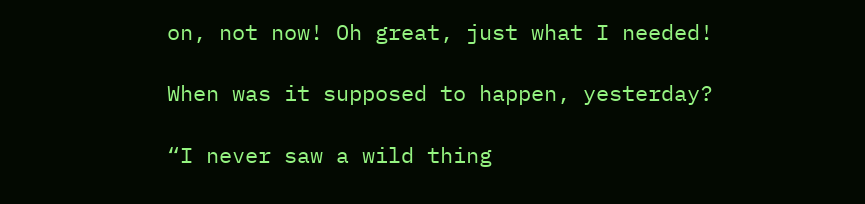on, not now! Oh great, just what I needed!

When was it supposed to happen, yesterday?

“I never saw a wild thing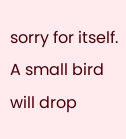sorry for itself.
A small bird will drop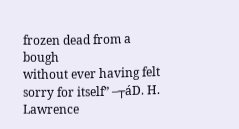frozen dead from a bough
without ever having felt sorry for itself” –┬áD. H. Lawrence